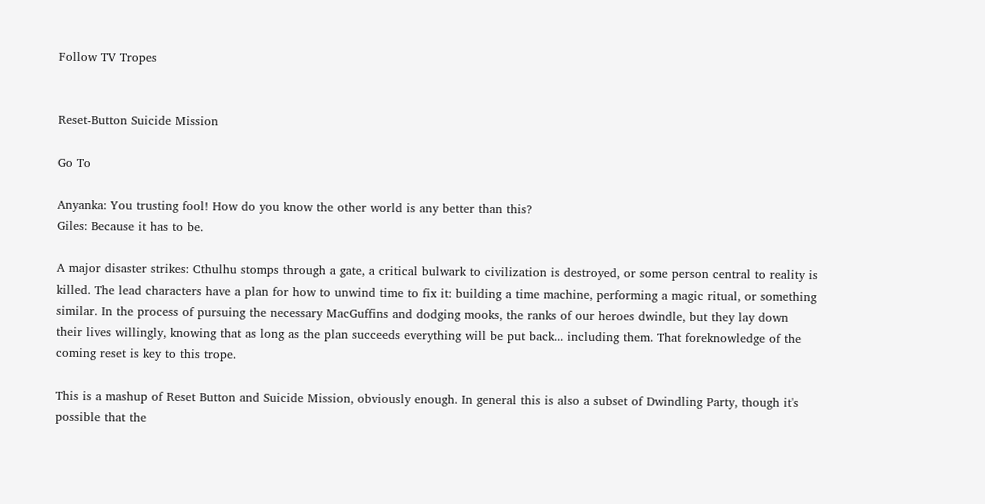Follow TV Tropes


Reset-Button Suicide Mission

Go To

Anyanka: You trusting fool! How do you know the other world is any better than this?
Giles: Because it has to be.

A major disaster strikes: Cthulhu stomps through a gate, a critical bulwark to civilization is destroyed, or some person central to reality is killed. The lead characters have a plan for how to unwind time to fix it: building a time machine, performing a magic ritual, or something similar. In the process of pursuing the necessary MacGuffins and dodging mooks, the ranks of our heroes dwindle, but they lay down their lives willingly, knowing that as long as the plan succeeds everything will be put back... including them. That foreknowledge of the coming reset is key to this trope.

This is a mashup of Reset Button and Suicide Mission, obviously enough. In general this is also a subset of Dwindling Party, though it's possible that the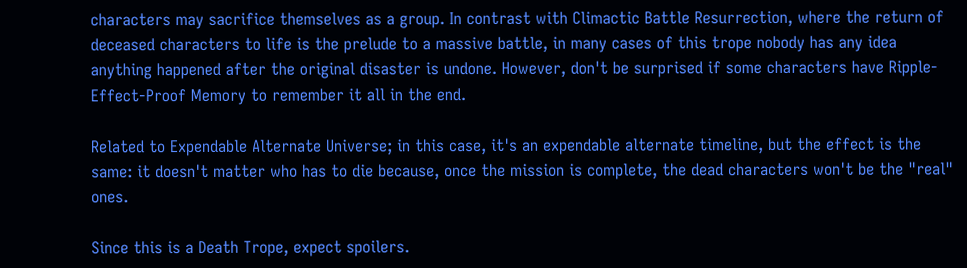characters may sacrifice themselves as a group. In contrast with Climactic Battle Resurrection, where the return of deceased characters to life is the prelude to a massive battle, in many cases of this trope nobody has any idea anything happened after the original disaster is undone. However, don't be surprised if some characters have Ripple-Effect-Proof Memory to remember it all in the end.

Related to Expendable Alternate Universe; in this case, it's an expendable alternate timeline, but the effect is the same: it doesn't matter who has to die because, once the mission is complete, the dead characters won't be the "real" ones.

Since this is a Death Trope, expect spoilers.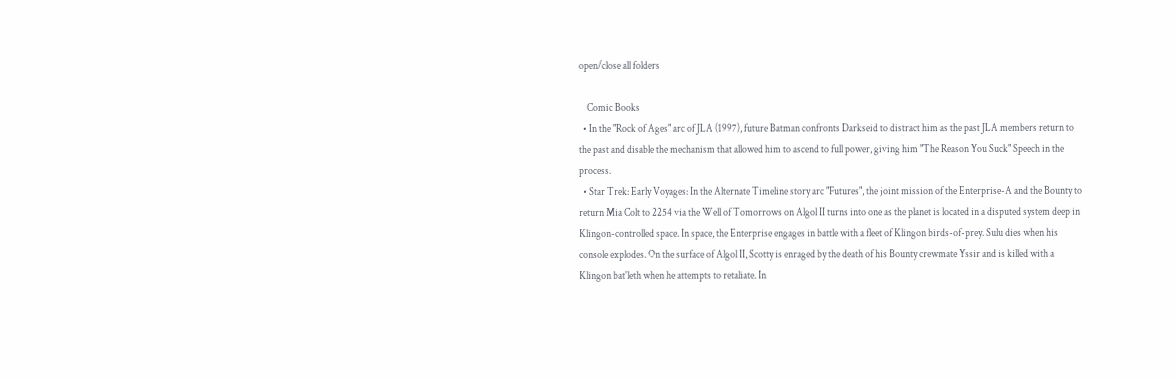open/close all folders

    Comic Books
  • In the "Rock of Ages" arc of JLA (1997), future Batman confronts Darkseid to distract him as the past JLA members return to the past and disable the mechanism that allowed him to ascend to full power, giving him "The Reason You Suck" Speech in the process.
  • Star Trek: Early Voyages: In the Alternate Timeline story arc "Futures", the joint mission of the Enterprise-A and the Bounty to return Mia Colt to 2254 via the Well of Tomorrows on Algol II turns into one as the planet is located in a disputed system deep in Klingon-controlled space. In space, the Enterprise engages in battle with a fleet of Klingon birds-of-prey. Sulu dies when his console explodes. On the surface of Algol II, Scotty is enraged by the death of his Bounty crewmate Yssir and is killed with a Klingon bat'leth when he attempts to retaliate. In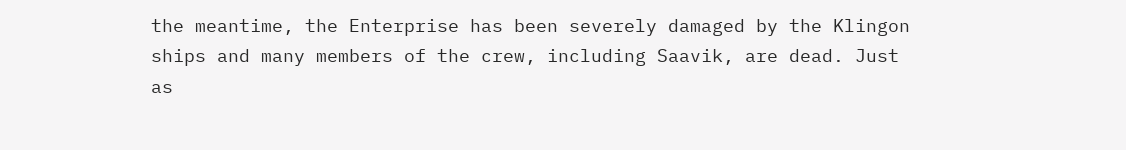the meantime, the Enterprise has been severely damaged by the Klingon ships and many members of the crew, including Saavik, are dead. Just as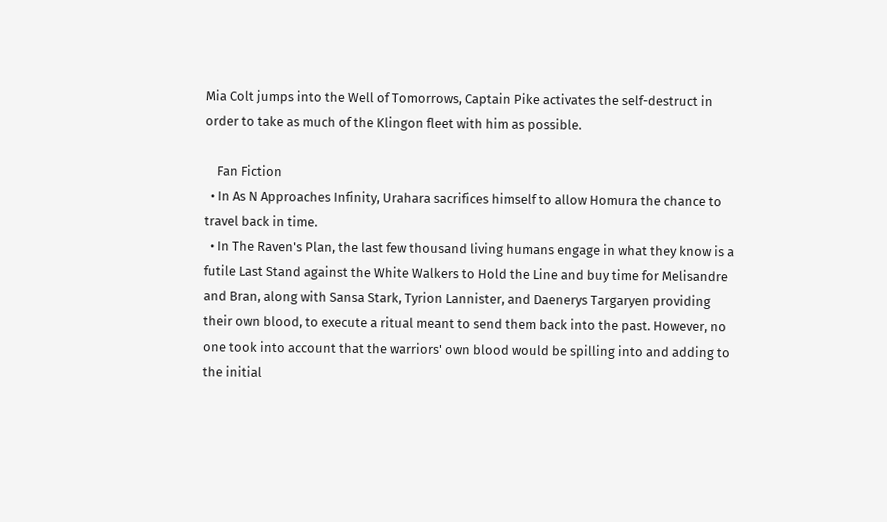Mia Colt jumps into the Well of Tomorrows, Captain Pike activates the self-destruct in order to take as much of the Klingon fleet with him as possible.

    Fan Fiction
  • In As N Approaches Infinity, Urahara sacrifices himself to allow Homura the chance to travel back in time.
  • In The Raven's Plan, the last few thousand living humans engage in what they know is a futile Last Stand against the White Walkers to Hold the Line and buy time for Melisandre and Bran, along with Sansa Stark, Tyrion Lannister, and Daenerys Targaryen providing their own blood, to execute a ritual meant to send them back into the past. However, no one took into account that the warriors' own blood would be spilling into and adding to the initial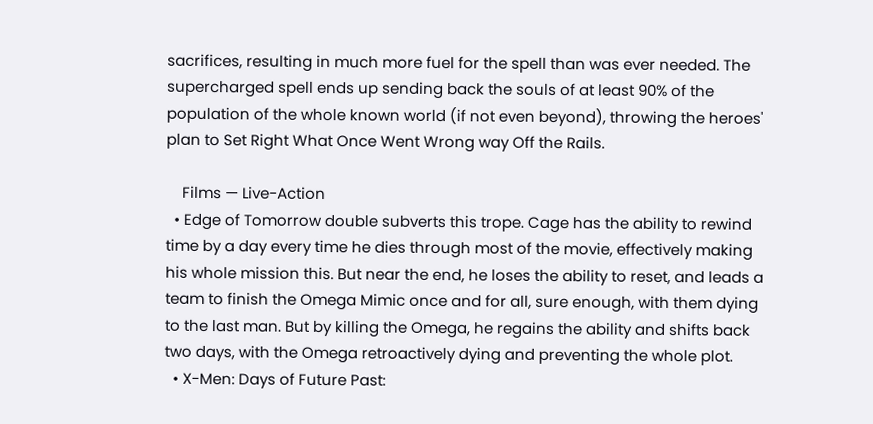sacrifices, resulting in much more fuel for the spell than was ever needed. The supercharged spell ends up sending back the souls of at least 90% of the population of the whole known world (if not even beyond), throwing the heroes' plan to Set Right What Once Went Wrong way Off the Rails.

    Films — Live-Action
  • Edge of Tomorrow double subverts this trope. Cage has the ability to rewind time by a day every time he dies through most of the movie, effectively making his whole mission this. But near the end, he loses the ability to reset, and leads a team to finish the Omega Mimic once and for all, sure enough, with them dying to the last man. But by killing the Omega, he regains the ability and shifts back two days, with the Omega retroactively dying and preventing the whole plot.
  • X-Men: Days of Future Past: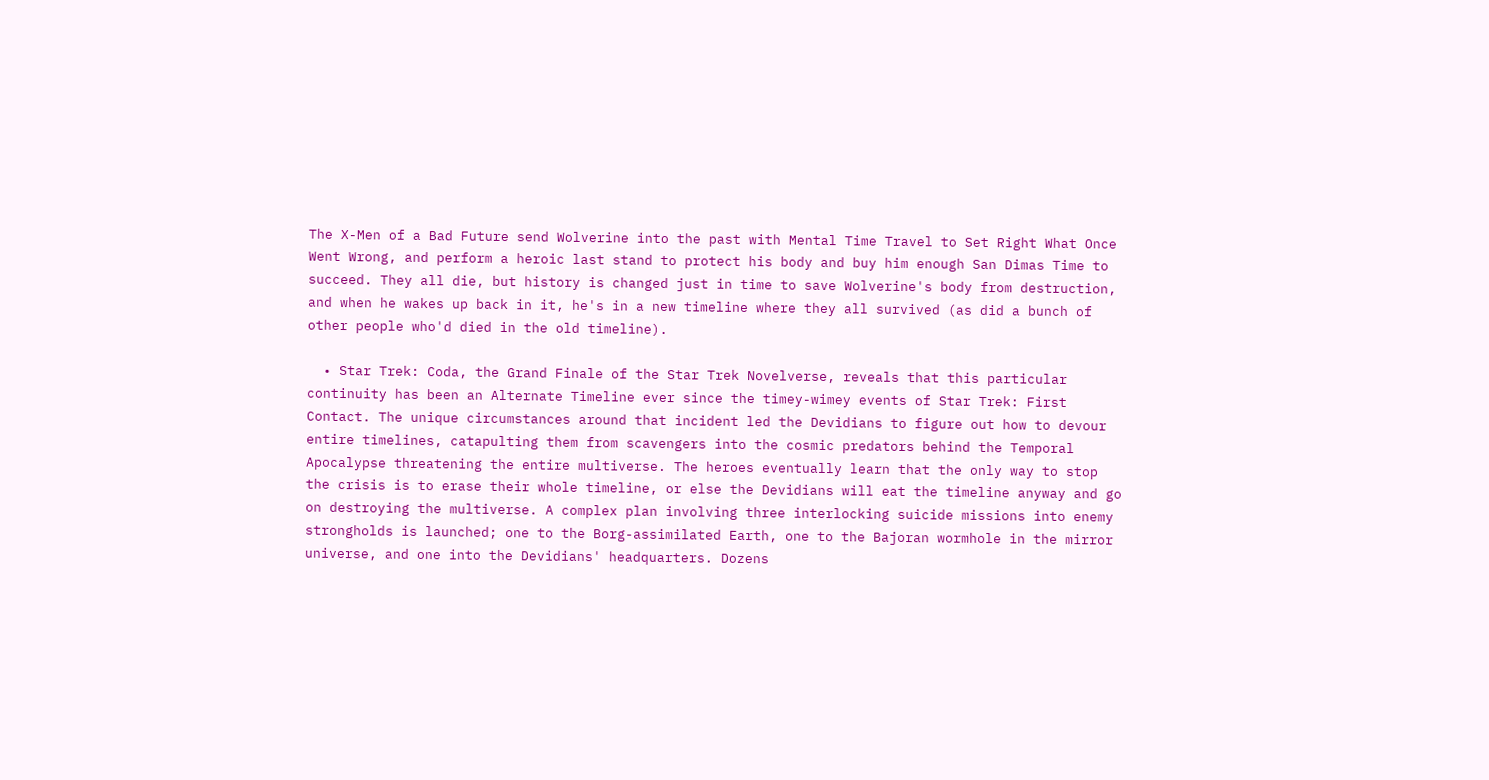The X-Men of a Bad Future send Wolverine into the past with Mental Time Travel to Set Right What Once Went Wrong, and perform a heroic last stand to protect his body and buy him enough San Dimas Time to succeed. They all die, but history is changed just in time to save Wolverine's body from destruction, and when he wakes up back in it, he's in a new timeline where they all survived (as did a bunch of other people who'd died in the old timeline).

  • Star Trek: Coda, the Grand Finale of the Star Trek Novelverse, reveals that this particular continuity has been an Alternate Timeline ever since the timey-wimey events of Star Trek: First Contact. The unique circumstances around that incident led the Devidians to figure out how to devour entire timelines, catapulting them from scavengers into the cosmic predators behind the Temporal Apocalypse threatening the entire multiverse. The heroes eventually learn that the only way to stop the crisis is to erase their whole timeline, or else the Devidians will eat the timeline anyway and go on destroying the multiverse. A complex plan involving three interlocking suicide missions into enemy strongholds is launched; one to the Borg-assimilated Earth, one to the Bajoran wormhole in the mirror universe, and one into the Devidians' headquarters. Dozens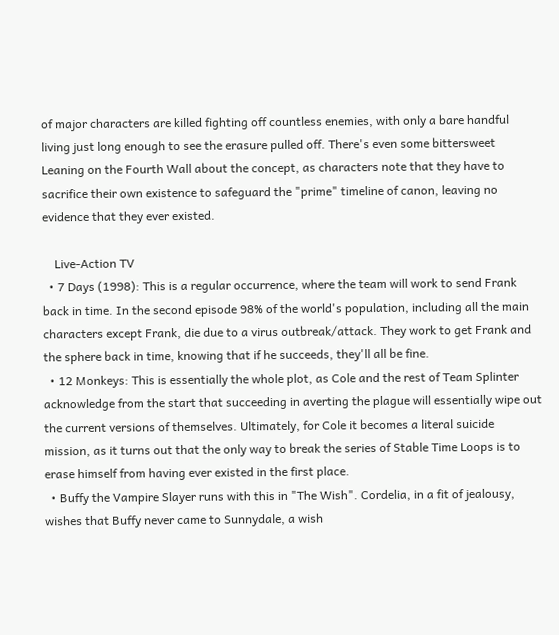of major characters are killed fighting off countless enemies, with only a bare handful living just long enough to see the erasure pulled off. There's even some bittersweet Leaning on the Fourth Wall about the concept, as characters note that they have to sacrifice their own existence to safeguard the "prime" timeline of canon, leaving no evidence that they ever existed.

    Live-Action TV
  • 7 Days (1998): This is a regular occurrence, where the team will work to send Frank back in time. In the second episode 98% of the world's population, including all the main characters except Frank, die due to a virus outbreak/attack. They work to get Frank and the sphere back in time, knowing that if he succeeds, they'll all be fine.
  • 12 Monkeys: This is essentially the whole plot, as Cole and the rest of Team Splinter acknowledge from the start that succeeding in averting the plague will essentially wipe out the current versions of themselves. Ultimately, for Cole it becomes a literal suicide mission, as it turns out that the only way to break the series of Stable Time Loops is to erase himself from having ever existed in the first place.
  • Buffy the Vampire Slayer runs with this in "The Wish". Cordelia, in a fit of jealousy, wishes that Buffy never came to Sunnydale, a wish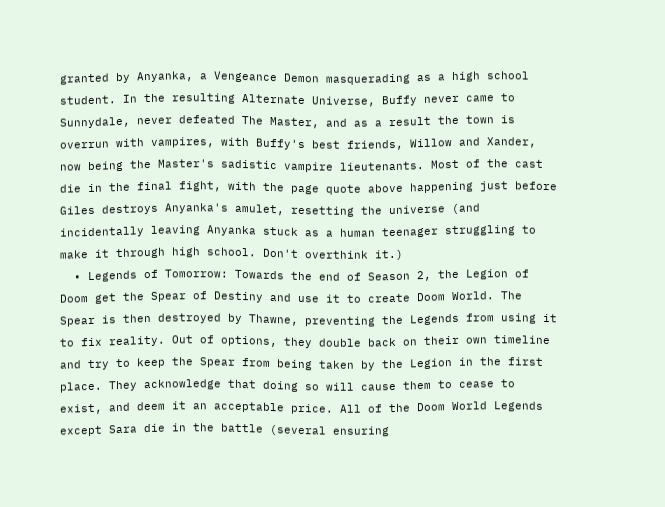granted by Anyanka, a Vengeance Demon masquerading as a high school student. In the resulting Alternate Universe, Buffy never came to Sunnydale, never defeated The Master, and as a result the town is overrun with vampires, with Buffy's best friends, Willow and Xander, now being the Master's sadistic vampire lieutenants. Most of the cast die in the final fight, with the page quote above happening just before Giles destroys Anyanka's amulet, resetting the universe (and incidentally leaving Anyanka stuck as a human teenager struggling to make it through high school. Don't overthink it.)
  • Legends of Tomorrow: Towards the end of Season 2, the Legion of Doom get the Spear of Destiny and use it to create Doom World. The Spear is then destroyed by Thawne, preventing the Legends from using it to fix reality. Out of options, they double back on their own timeline and try to keep the Spear from being taken by the Legion in the first place. They acknowledge that doing so will cause them to cease to exist, and deem it an acceptable price. All of the Doom World Legends except Sara die in the battle (several ensuring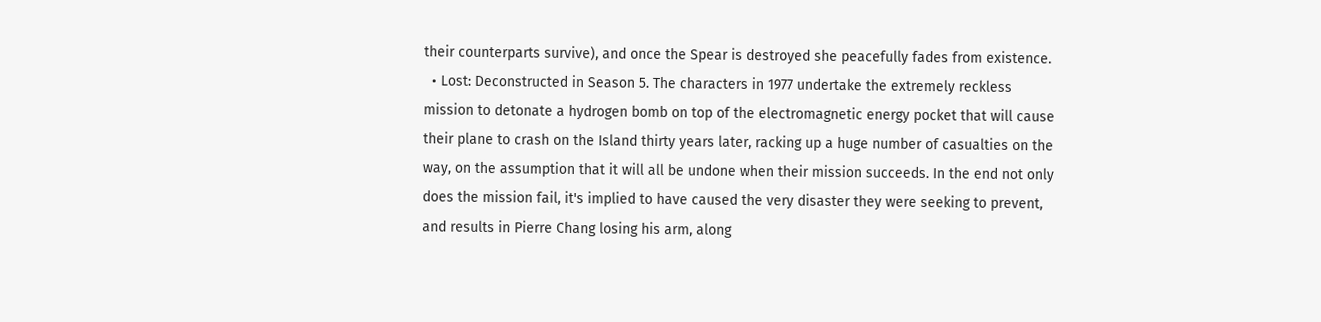their counterparts survive), and once the Spear is destroyed she peacefully fades from existence.
  • Lost: Deconstructed in Season 5. The characters in 1977 undertake the extremely reckless mission to detonate a hydrogen bomb on top of the electromagnetic energy pocket that will cause their plane to crash on the Island thirty years later, racking up a huge number of casualties on the way, on the assumption that it will all be undone when their mission succeeds. In the end not only does the mission fail, it's implied to have caused the very disaster they were seeking to prevent, and results in Pierre Chang losing his arm, along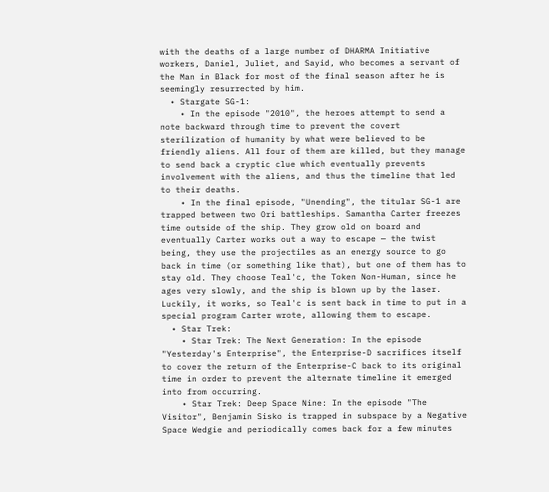with the deaths of a large number of DHARMA Initiative workers, Daniel, Juliet, and Sayid, who becomes a servant of the Man in Black for most of the final season after he is seemingly resurrected by him.
  • Stargate SG-1:
    • In the episode "2010", the heroes attempt to send a note backward through time to prevent the covert sterilization of humanity by what were believed to be friendly aliens. All four of them are killed, but they manage to send back a cryptic clue which eventually prevents involvement with the aliens, and thus the timeline that led to their deaths.
    • In the final episode, "Unending", the titular SG-1 are trapped between two Ori battleships. Samantha Carter freezes time outside of the ship. They grow old on board and eventually Carter works out a way to escape — the twist being, they use the projectiles as an energy source to go back in time (or something like that), but one of them has to stay old. They choose Teal'c, the Token Non-Human, since he ages very slowly, and the ship is blown up by the laser. Luckily, it works, so Teal'c is sent back in time to put in a special program Carter wrote, allowing them to escape.
  • Star Trek:
    • Star Trek: The Next Generation: In the episode "Yesterday's Enterprise", the Enterprise-D sacrifices itself to cover the return of the Enterprise-C back to its original time in order to prevent the alternate timeline it emerged into from occurring.
    • Star Trek: Deep Space Nine: In the episode "The Visitor", Benjamin Sisko is trapped in subspace by a Negative Space Wedgie and periodically comes back for a few minutes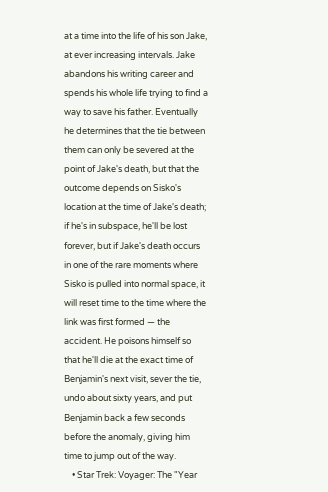at a time into the life of his son Jake, at ever increasing intervals. Jake abandons his writing career and spends his whole life trying to find a way to save his father. Eventually he determines that the tie between them can only be severed at the point of Jake's death, but that the outcome depends on Sisko's location at the time of Jake's death; if he's in subspace, he'll be lost forever, but if Jake's death occurs in one of the rare moments where Sisko is pulled into normal space, it will reset time to the time where the link was first formed — the accident. He poisons himself so that he'll die at the exact time of Benjamin's next visit, sever the tie, undo about sixty years, and put Benjamin back a few seconds before the anomaly, giving him time to jump out of the way.
    • Star Trek: Voyager: The "Year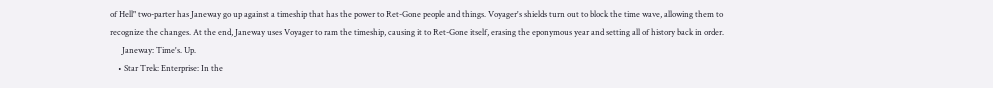of Hell" two-parter has Janeway go up against a timeship that has the power to Ret-Gone people and things. Voyager's shields turn out to block the time wave, allowing them to recognize the changes. At the end, Janeway uses Voyager to ram the timeship, causing it to Ret-Gone itself, erasing the eponymous year and setting all of history back in order.
      Janeway: Time's. Up.
    • Star Trek: Enterprise: In the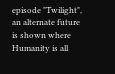episode "Twilight", an alternate future is shown where Humanity is all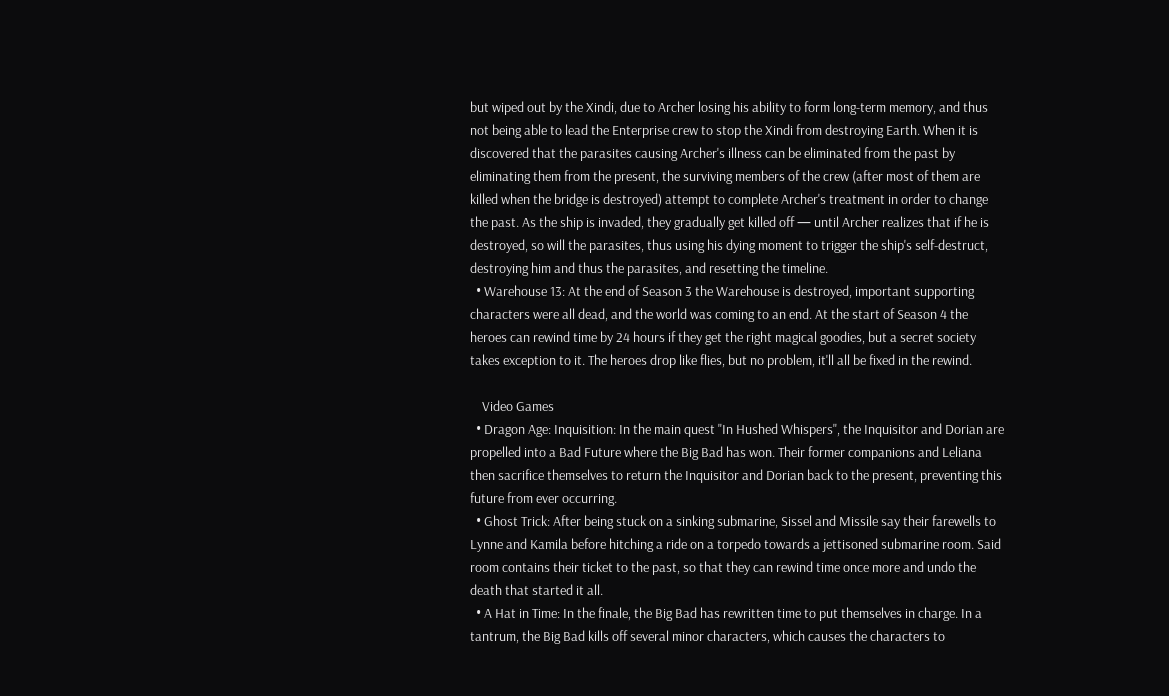but wiped out by the Xindi, due to Archer losing his ability to form long-term memory, and thus not being able to lead the Enterprise crew to stop the Xindi from destroying Earth. When it is discovered that the parasites causing Archer's illness can be eliminated from the past by eliminating them from the present, the surviving members of the crew (after most of them are killed when the bridge is destroyed) attempt to complete Archer's treatment in order to change the past. As the ship is invaded, they gradually get killed off — until Archer realizes that if he is destroyed, so will the parasites, thus using his dying moment to trigger the ship's self-destruct, destroying him and thus the parasites, and resetting the timeline.
  • Warehouse 13: At the end of Season 3 the Warehouse is destroyed, important supporting characters were all dead, and the world was coming to an end. At the start of Season 4 the heroes can rewind time by 24 hours if they get the right magical goodies, but a secret society takes exception to it. The heroes drop like flies, but no problem, it'll all be fixed in the rewind.

    Video Games
  • Dragon Age: Inquisition: In the main quest "In Hushed Whispers", the Inquisitor and Dorian are propelled into a Bad Future where the Big Bad has won. Their former companions and Leliana then sacrifice themselves to return the Inquisitor and Dorian back to the present, preventing this future from ever occurring.
  • Ghost Trick: After being stuck on a sinking submarine, Sissel and Missile say their farewells to Lynne and Kamila before hitching a ride on a torpedo towards a jettisoned submarine room. Said room contains their ticket to the past, so that they can rewind time once more and undo the death that started it all.
  • A Hat in Time: In the finale, the Big Bad has rewritten time to put themselves in charge. In a tantrum, the Big Bad kills off several minor characters, which causes the characters to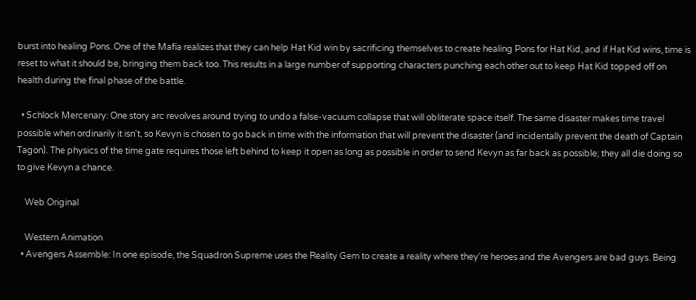burst into healing Pons. One of the Mafia realizes that they can help Hat Kid win by sacrificing themselves to create healing Pons for Hat Kid, and if Hat Kid wins, time is reset to what it should be, bringing them back too. This results in a large number of supporting characters punching each other out to keep Hat Kid topped off on health during the final phase of the battle.

  • Schlock Mercenary: One story arc revolves around trying to undo a false-vacuum collapse that will obliterate space itself. The same disaster makes time travel possible when ordinarily it isn't, so Kevyn is chosen to go back in time with the information that will prevent the disaster (and incidentally prevent the death of Captain Tagon). The physics of the time gate requires those left behind to keep it open as long as possible in order to send Kevyn as far back as possible; they all die doing so to give Kevyn a chance.

    Web Original

    Western Animation
  • Avengers Assemble: In one episode, the Squadron Supreme uses the Reality Gem to create a reality where they're heroes and the Avengers are bad guys. Being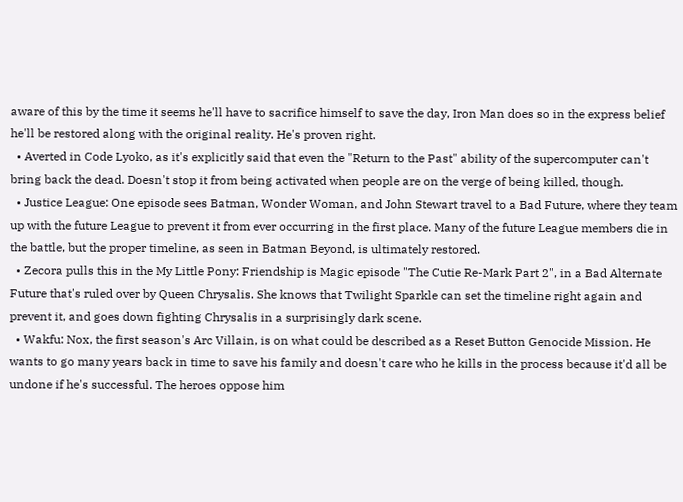aware of this by the time it seems he'll have to sacrifice himself to save the day, Iron Man does so in the express belief he'll be restored along with the original reality. He's proven right.
  • Averted in Code Lyoko, as it's explicitly said that even the "Return to the Past" ability of the supercomputer can't bring back the dead. Doesn't stop it from being activated when people are on the verge of being killed, though.
  • Justice League: One episode sees Batman, Wonder Woman, and John Stewart travel to a Bad Future, where they team up with the future League to prevent it from ever occurring in the first place. Many of the future League members die in the battle, but the proper timeline, as seen in Batman Beyond, is ultimately restored.
  • Zecora pulls this in the My Little Pony: Friendship is Magic episode "The Cutie Re-Mark Part 2", in a Bad Alternate Future that's ruled over by Queen Chrysalis. She knows that Twilight Sparkle can set the timeline right again and prevent it, and goes down fighting Chrysalis in a surprisingly dark scene.
  • Wakfu: Nox, the first season's Arc Villain, is on what could be described as a Reset Button Genocide Mission. He wants to go many years back in time to save his family and doesn't care who he kills in the process because it'd all be undone if he's successful. The heroes oppose him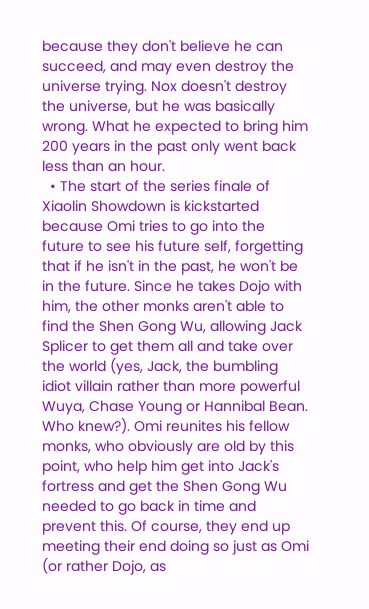because they don't believe he can succeed, and may even destroy the universe trying. Nox doesn't destroy the universe, but he was basically wrong. What he expected to bring him 200 years in the past only went back less than an hour.
  • The start of the series finale of Xiaolin Showdown is kickstarted because Omi tries to go into the future to see his future self, forgetting that if he isn't in the past, he won't be in the future. Since he takes Dojo with him, the other monks aren't able to find the Shen Gong Wu, allowing Jack Splicer to get them all and take over the world (yes, Jack, the bumbling idiot villain rather than more powerful Wuya, Chase Young or Hannibal Bean. Who knew?). Omi reunites his fellow monks, who obviously are old by this point, who help him get into Jack's fortress and get the Shen Gong Wu needed to go back in time and prevent this. Of course, they end up meeting their end doing so just as Omi (or rather Dojo, as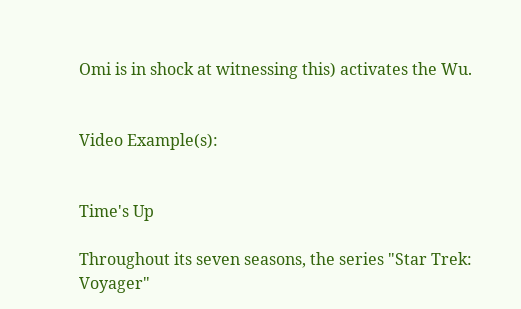Omi is in shock at witnessing this) activates the Wu.


Video Example(s):


Time's Up

Throughout its seven seasons, the series "Star Trek: Voyager"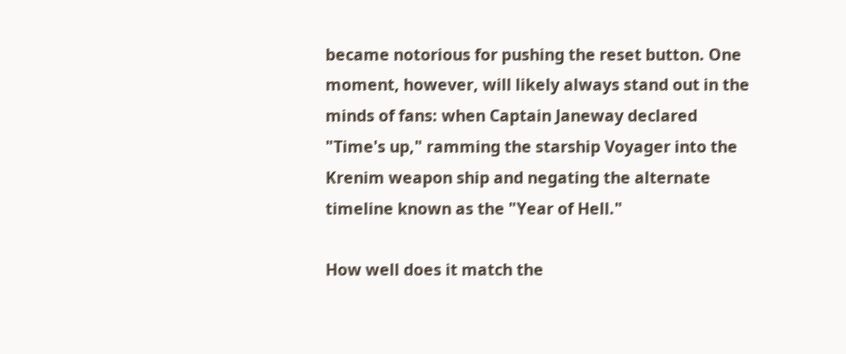became notorious for pushing the reset button. One moment, however, will likely always stand out in the minds of fans: when Captain Janeway declared "Time's up," ramming the starship Voyager into the Krenim weapon ship and negating the alternate timeline known as the "Year of Hell."

How well does it match the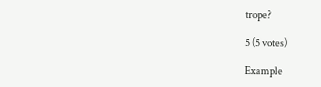trope?

5 (5 votes)

Example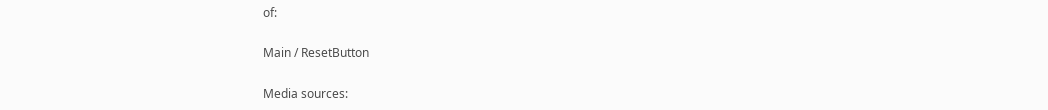of:

Main / ResetButton

Media sources: